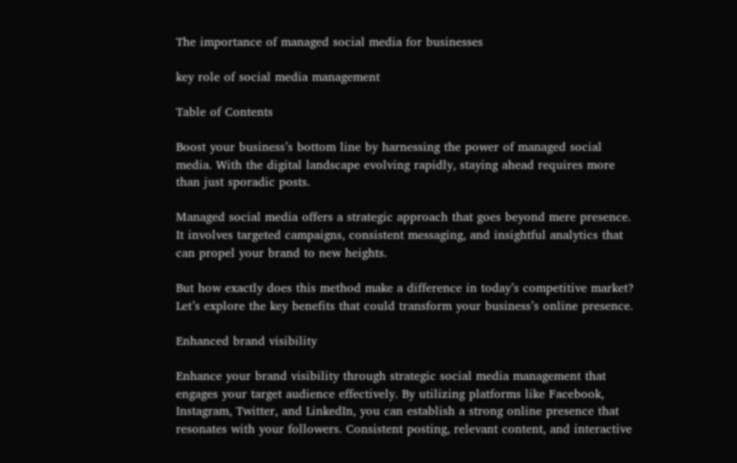The importance of managed social media for businesses

key role of social media management

Table of Contents

Boost your business’s bottom line by harnessing the power of managed social media. With the digital landscape evolving rapidly, staying ahead requires more than just sporadic posts.

Managed social media offers a strategic approach that goes beyond mere presence. It involves targeted campaigns, consistent messaging, and insightful analytics that can propel your brand to new heights.

But how exactly does this method make a difference in today’s competitive market? Let’s explore the key benefits that could transform your business’s online presence.

Enhanced brand visibility

Enhance your brand visibility through strategic social media management that engages your target audience effectively. By utilizing platforms like Facebook, Instagram, Twitter, and LinkedIn, you can establish a strong online presence that resonates with your followers. Consistent posting, relevant content, and interactive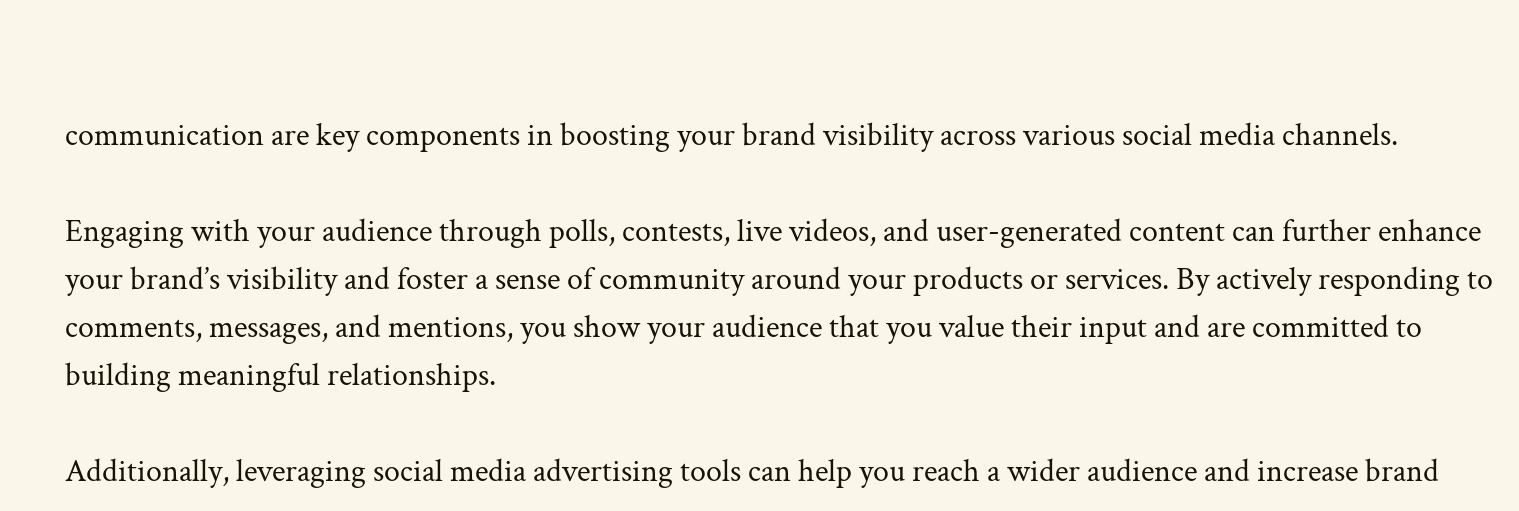communication are key components in boosting your brand visibility across various social media channels.

Engaging with your audience through polls, contests, live videos, and user-generated content can further enhance your brand’s visibility and foster a sense of community around your products or services. By actively responding to comments, messages, and mentions, you show your audience that you value their input and are committed to building meaningful relationships.

Additionally, leveraging social media advertising tools can help you reach a wider audience and increase brand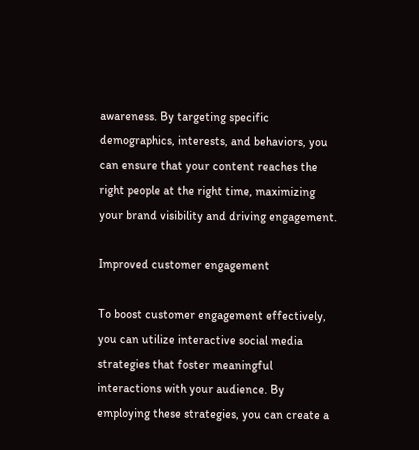awareness. By targeting specific demographics, interests, and behaviors, you can ensure that your content reaches the right people at the right time, maximizing your brand visibility and driving engagement.

Improved customer engagement

To boost customer engagement effectively, you can utilize interactive social media strategies that foster meaningful interactions with your audience. By employing these strategies, you can create a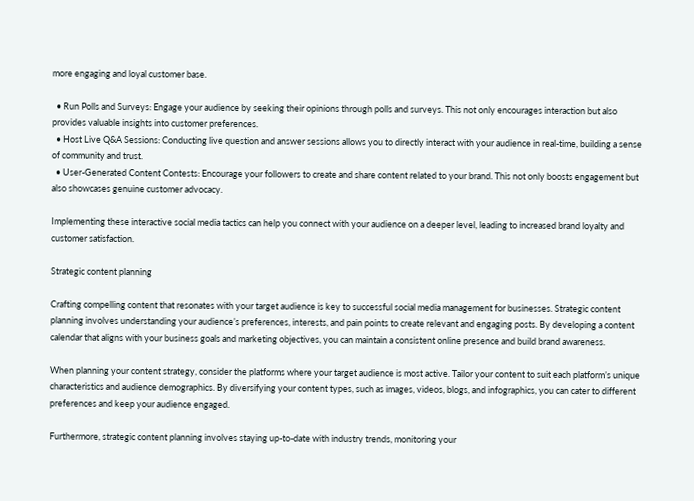more engaging and loyal customer base.

  • Run Polls and Surveys: Engage your audience by seeking their opinions through polls and surveys. This not only encourages interaction but also provides valuable insights into customer preferences.
  • Host Live Q&A Sessions: Conducting live question and answer sessions allows you to directly interact with your audience in real-time, building a sense of community and trust.
  • User-Generated Content Contests: Encourage your followers to create and share content related to your brand. This not only boosts engagement but also showcases genuine customer advocacy.

Implementing these interactive social media tactics can help you connect with your audience on a deeper level, leading to increased brand loyalty and customer satisfaction.

Strategic content planning

Crafting compelling content that resonates with your target audience is key to successful social media management for businesses. Strategic content planning involves understanding your audience’s preferences, interests, and pain points to create relevant and engaging posts. By developing a content calendar that aligns with your business goals and marketing objectives, you can maintain a consistent online presence and build brand awareness.

When planning your content strategy, consider the platforms where your target audience is most active. Tailor your content to suit each platform’s unique characteristics and audience demographics. By diversifying your content types, such as images, videos, blogs, and infographics, you can cater to different preferences and keep your audience engaged.

Furthermore, strategic content planning involves staying up-to-date with industry trends, monitoring your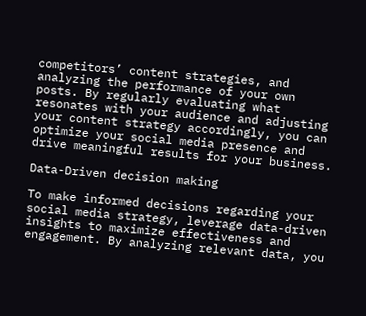competitors’ content strategies, and analyzing the performance of your own posts. By regularly evaluating what resonates with your audience and adjusting your content strategy accordingly, you can optimize your social media presence and drive meaningful results for your business.

Data-Driven decision making

To make informed decisions regarding your social media strategy, leverage data-driven insights to maximize effectiveness and engagement. By analyzing relevant data, you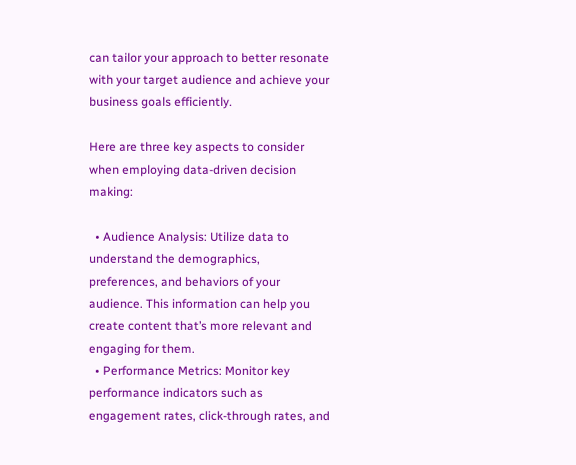can tailor your approach to better resonate with your target audience and achieve your business goals efficiently.

Here are three key aspects to consider when employing data-driven decision making:

  • Audience Analysis: Utilize data to understand the demographics, preferences, and behaviors of your audience. This information can help you create content that’s more relevant and engaging for them.
  • Performance Metrics: Monitor key performance indicators such as engagement rates, click-through rates, and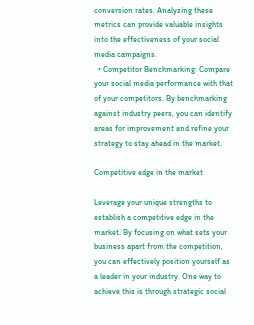conversion rates. Analyzing these metrics can provide valuable insights into the effectiveness of your social media campaigns.
  • Competitor Benchmarking: Compare your social media performance with that of your competitors. By benchmarking against industry peers, you can identify areas for improvement and refine your strategy to stay ahead in the market.

Competitive edge in the market

Leverage your unique strengths to establish a competitive edge in the market. By focusing on what sets your business apart from the competition, you can effectively position yourself as a leader in your industry. One way to achieve this is through strategic social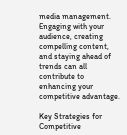media management. Engaging with your audience, creating compelling content, and staying ahead of trends can all contribute to enhancing your competitive advantage.

Key Strategies for Competitive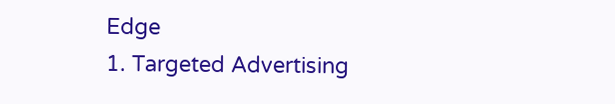Edge
1. Targeted Advertising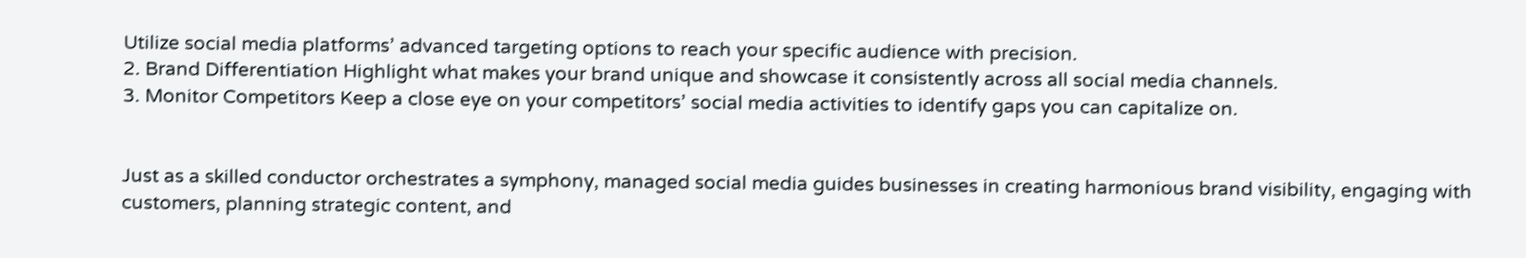Utilize social media platforms’ advanced targeting options to reach your specific audience with precision.
2. Brand Differentiation Highlight what makes your brand unique and showcase it consistently across all social media channels.
3. Monitor Competitors Keep a close eye on your competitors’ social media activities to identify gaps you can capitalize on.


Just as a skilled conductor orchestrates a symphony, managed social media guides businesses in creating harmonious brand visibility, engaging with customers, planning strategic content, and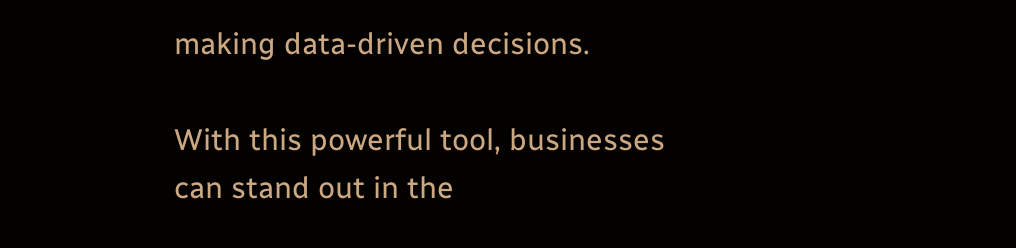making data-driven decisions.

With this powerful tool, businesses can stand out in the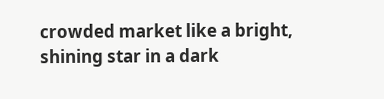crowded market like a bright, shining star in a dark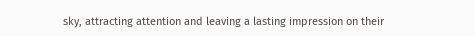sky, attracting attention and leaving a lasting impression on their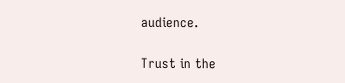audience.

Trust in the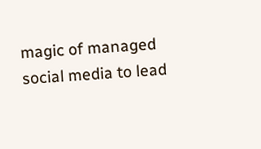magic of managed social media to lead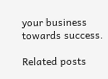your business towards success.

Related posts